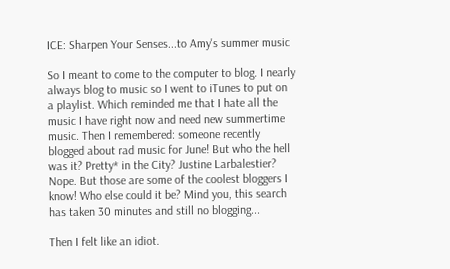ICE: Sharpen Your Senses...to Amy's summer music

So I meant to come to the computer to blog. I nearly always blog to music so I went to iTunes to put on a playlist. Which reminded me that I hate all the music I have right now and need new summertime music. Then I remembered: someone recently blogged about rad music for June! But who the hell was it? Pretty* in the City? Justine Larbalestier? Nope. But those are some of the coolest bloggers I know! Who else could it be? Mind you, this search has taken 30 minutes and still no blogging...

Then I felt like an idiot.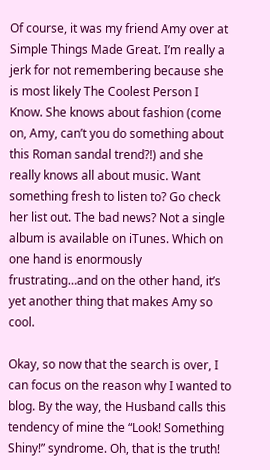Of course, it was my friend Amy over at Simple Things Made Great. I’m really a jerk for not remembering because she is most likely The Coolest Person I Know. She knows about fashion (come on, Amy, can’t you do something about this Roman sandal trend?!) and she really knows all about music. Want something fresh to listen to? Go check her list out. The bad news? Not a single album is available on iTunes. Which on one hand is enormously frustrating…and on the other hand, it’s yet another thing that makes Amy so cool.

Okay, so now that the search is over, I can focus on the reason why I wanted to blog. By the way, the Husband calls this tendency of mine the “Look! Something Shiny!” syndrome. Oh, that is the truth!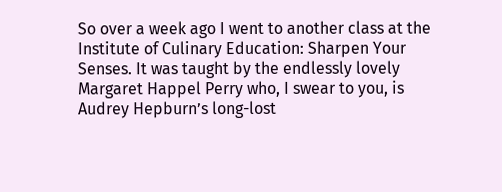So over a week ago I went to another class at the Institute of Culinary Education: Sharpen Your Senses. It was taught by the endlessly lovely Margaret Happel Perry who, I swear to you, is Audrey Hepburn’s long-lost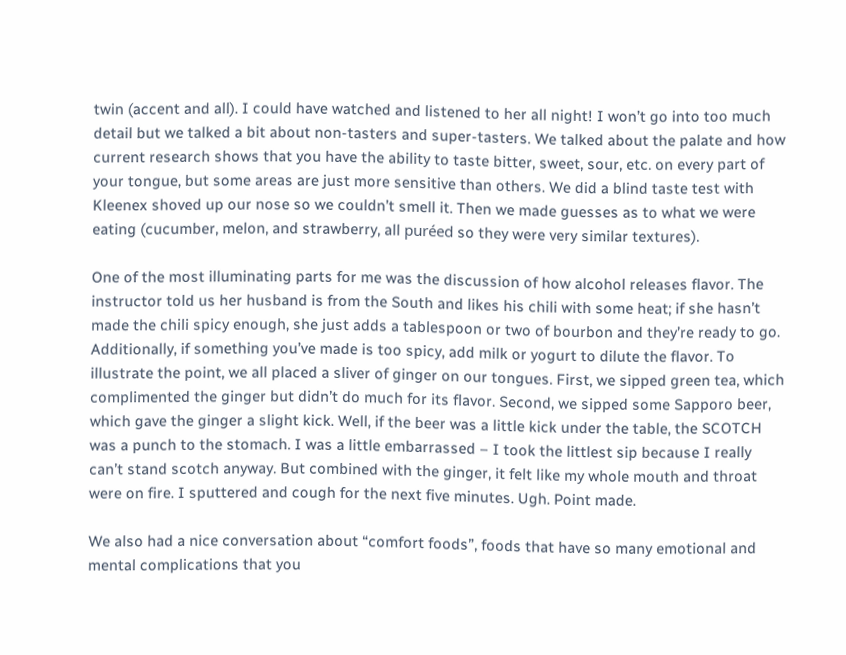twin (accent and all). I could have watched and listened to her all night! I won’t go into too much detail but we talked a bit about non-tasters and super-tasters. We talked about the palate and how current research shows that you have the ability to taste bitter, sweet, sour, etc. on every part of your tongue, but some areas are just more sensitive than others. We did a blind taste test with Kleenex shoved up our nose so we couldn’t smell it. Then we made guesses as to what we were eating (cucumber, melon, and strawberry, all puréed so they were very similar textures).

One of the most illuminating parts for me was the discussion of how alcohol releases flavor. The instructor told us her husband is from the South and likes his chili with some heat; if she hasn’t made the chili spicy enough, she just adds a tablespoon or two of bourbon and they’re ready to go. Additionally, if something you’ve made is too spicy, add milk or yogurt to dilute the flavor. To illustrate the point, we all placed a sliver of ginger on our tongues. First, we sipped green tea, which complimented the ginger but didn’t do much for its flavor. Second, we sipped some Sapporo beer, which gave the ginger a slight kick. Well, if the beer was a little kick under the table, the SCOTCH was a punch to the stomach. I was a little embarrassed – I took the littlest sip because I really can’t stand scotch anyway. But combined with the ginger, it felt like my whole mouth and throat were on fire. I sputtered and cough for the next five minutes. Ugh. Point made.

We also had a nice conversation about “comfort foods”, foods that have so many emotional and mental complications that you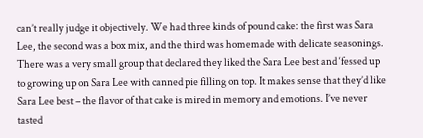can’t really judge it objectively. We had three kinds of pound cake: the first was Sara Lee, the second was a box mix, and the third was homemade with delicate seasonings. There was a very small group that declared they liked the Sara Lee best and ‘fessed up to growing up on Sara Lee with canned pie filling on top. It makes sense that they’d like Sara Lee best – the flavor of that cake is mired in memory and emotions. I’ve never tasted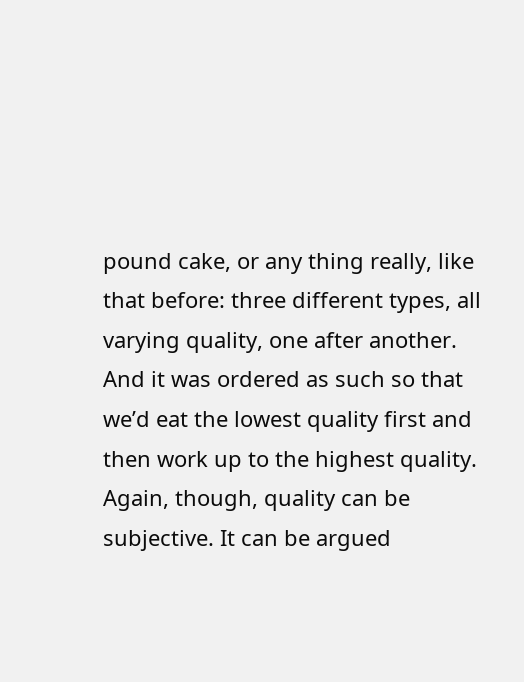pound cake, or any thing really, like that before: three different types, all varying quality, one after another. And it was ordered as such so that we’d eat the lowest quality first and then work up to the highest quality. Again, though, quality can be subjective. It can be argued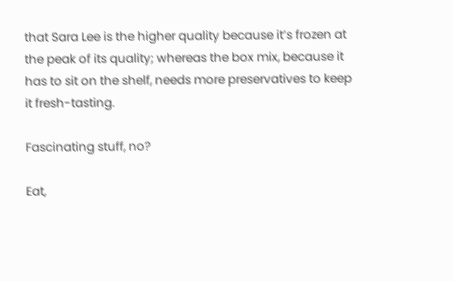that Sara Lee is the higher quality because it’s frozen at the peak of its quality; whereas the box mix, because it has to sit on the shelf, needs more preservatives to keep it fresh-tasting.

Fascinating stuff, no?

Eat,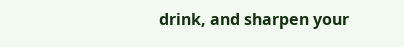drink, and sharpen your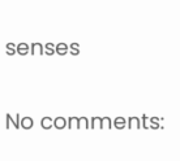senses

No comments: